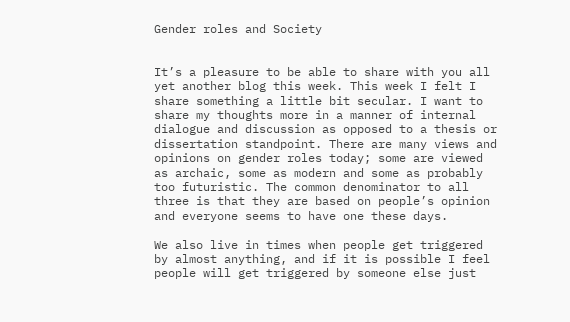Gender roles and Society


It’s a pleasure to be able to share with you all yet another blog this week. This week I felt I share something a little bit secular. I want to share my thoughts more in a manner of internal dialogue and discussion as opposed to a thesis or dissertation standpoint. There are many views and opinions on gender roles today; some are viewed as archaic, some as modern and some as probably too futuristic. The common denominator to all three is that they are based on people’s opinion and everyone seems to have one these days.

We also live in times when people get triggered by almost anything, and if it is possible I feel people will get triggered by someone else just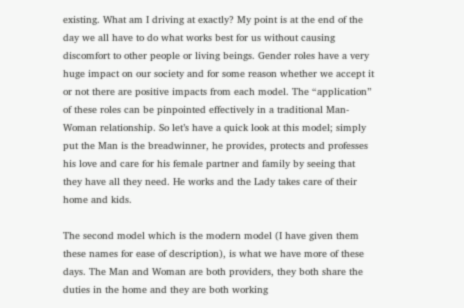existing. What am I driving at exactly? My point is at the end of the day we all have to do what works best for us without causing discomfort to other people or living beings. Gender roles have a very huge impact on our society and for some reason whether we accept it or not there are positive impacts from each model. The “application” of these roles can be pinpointed effectively in a traditional Man-Woman relationship. So let’s have a quick look at this model; simply put the Man is the breadwinner, he provides, protects and professes his love and care for his female partner and family by seeing that they have all they need. He works and the Lady takes care of their home and kids.

The second model which is the modern model (I have given them these names for ease of description), is what we have more of these days. The Man and Woman are both providers, they both share the duties in the home and they are both working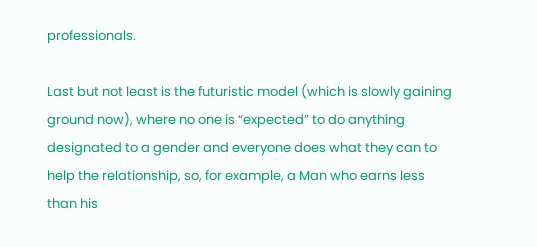professionals.

Last but not least is the futuristic model (which is slowly gaining ground now), where no one is “expected” to do anything designated to a gender and everyone does what they can to help the relationship, so, for example, a Man who earns less than his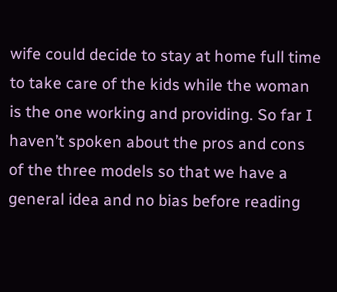wife could decide to stay at home full time to take care of the kids while the woman is the one working and providing. So far I haven’t spoken about the pros and cons of the three models so that we have a general idea and no bias before reading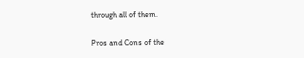through all of them.

Pros and Cons of the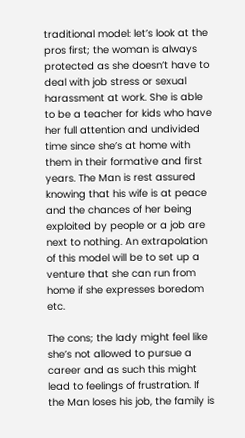traditional model: let’s look at the pros first; the woman is always protected as she doesn’t have to deal with job stress or sexual harassment at work. She is able to be a teacher for kids who have her full attention and undivided time since she’s at home with them in their formative and first years. The Man is rest assured knowing that his wife is at peace and the chances of her being exploited by people or a job are next to nothing. An extrapolation of this model will be to set up a venture that she can run from home if she expresses boredom etc.

The cons; the lady might feel like she’s not allowed to pursue a career and as such this might lead to feelings of frustration. If the Man loses his job, the family is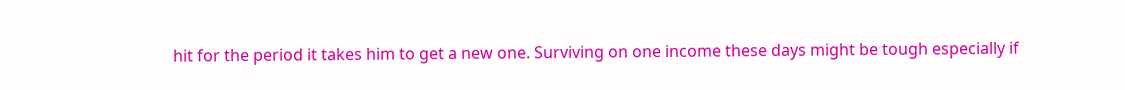hit for the period it takes him to get a new one. Surviving on one income these days might be tough especially if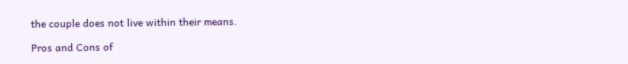the couple does not live within their means.

Pros and Cons of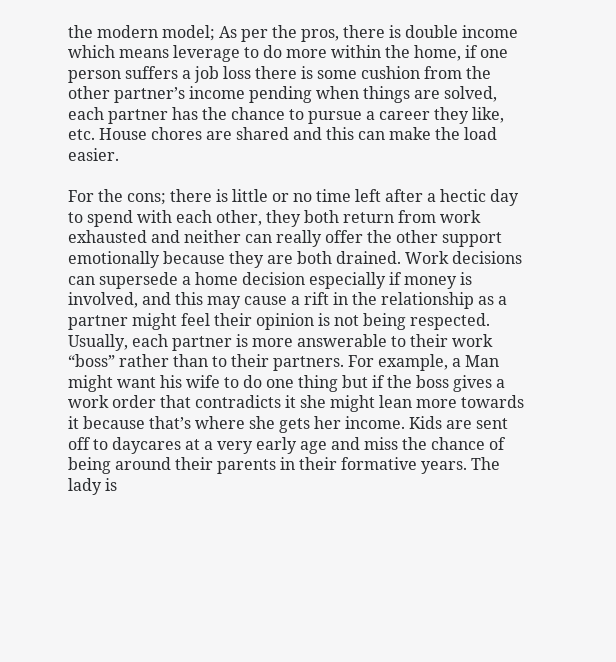the modern model; As per the pros, there is double income which means leverage to do more within the home, if one person suffers a job loss there is some cushion from the other partner’s income pending when things are solved, each partner has the chance to pursue a career they like, etc. House chores are shared and this can make the load easier.

For the cons; there is little or no time left after a hectic day to spend with each other, they both return from work exhausted and neither can really offer the other support emotionally because they are both drained. Work decisions can supersede a home decision especially if money is involved, and this may cause a rift in the relationship as a partner might feel their opinion is not being respected. Usually, each partner is more answerable to their work “boss” rather than to their partners. For example, a Man might want his wife to do one thing but if the boss gives a work order that contradicts it she might lean more towards it because that’s where she gets her income. Kids are sent off to daycares at a very early age and miss the chance of being around their parents in their formative years. The lady is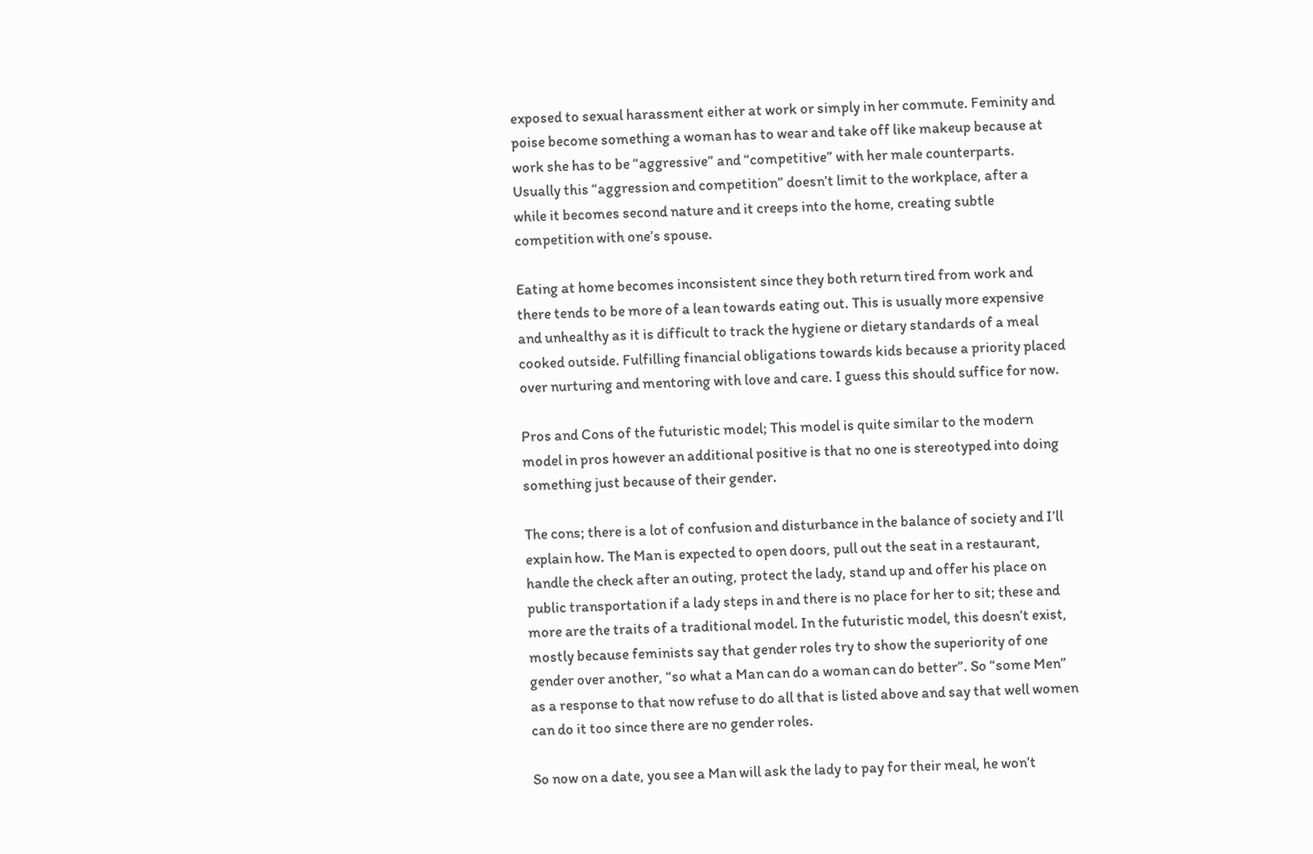exposed to sexual harassment either at work or simply in her commute. Feminity and poise become something a woman has to wear and take off like makeup because at work she has to be “aggressive” and “competitive” with her male counterparts. Usually this “aggression and competition” doesn’t limit to the workplace, after a while it becomes second nature and it creeps into the home, creating subtle competition with one’s spouse.

Eating at home becomes inconsistent since they both return tired from work and there tends to be more of a lean towards eating out. This is usually more expensive and unhealthy as it is difficult to track the hygiene or dietary standards of a meal cooked outside. Fulfilling financial obligations towards kids because a priority placed over nurturing and mentoring with love and care. I guess this should suffice for now.

Pros and Cons of the futuristic model; This model is quite similar to the modern model in pros however an additional positive is that no one is stereotyped into doing something just because of their gender.

The cons; there is a lot of confusion and disturbance in the balance of society and I’ll explain how. The Man is expected to open doors, pull out the seat in a restaurant, handle the check after an outing, protect the lady, stand up and offer his place on public transportation if a lady steps in and there is no place for her to sit; these and more are the traits of a traditional model. In the futuristic model, this doesn’t exist, mostly because feminists say that gender roles try to show the superiority of one gender over another, “so what a Man can do a woman can do better”. So “some Men” as a response to that now refuse to do all that is listed above and say that well women can do it too since there are no gender roles.

So now on a date, you see a Man will ask the lady to pay for their meal, he won’t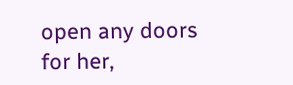open any doors for her,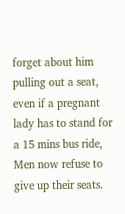forget about him pulling out a seat, even if a pregnant lady has to stand for a 15 mins bus ride, Men now refuse to give up their seats.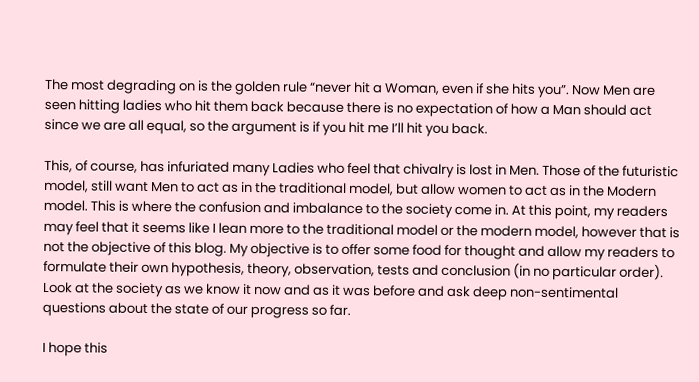The most degrading on is the golden rule “never hit a Woman, even if she hits you”. Now Men are seen hitting ladies who hit them back because there is no expectation of how a Man should act since we are all equal, so the argument is if you hit me I’ll hit you back.

This, of course, has infuriated many Ladies who feel that chivalry is lost in Men. Those of the futuristic model, still want Men to act as in the traditional model, but allow women to act as in the Modern model. This is where the confusion and imbalance to the society come in. At this point, my readers may feel that it seems like I lean more to the traditional model or the modern model, however that is not the objective of this blog. My objective is to offer some food for thought and allow my readers to formulate their own hypothesis, theory, observation, tests and conclusion (in no particular order). Look at the society as we know it now and as it was before and ask deep non-sentimental questions about the state of our progress so far.

I hope this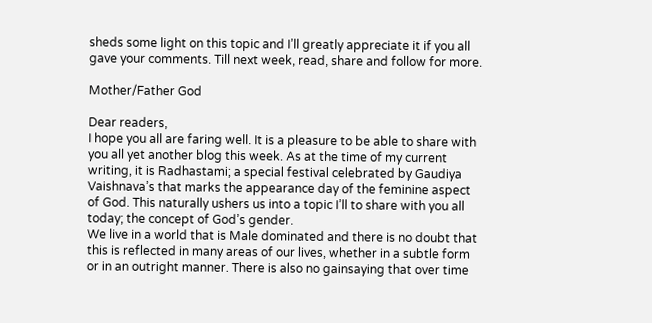sheds some light on this topic and I’ll greatly appreciate it if you all gave your comments. Till next week, read, share and follow for more.

Mother/Father God

Dear readers,
I hope you all are faring well. It is a pleasure to be able to share with you all yet another blog this week. As at the time of my current writing, it is Radhastami; a special festival celebrated by Gaudiya Vaishnava’s that marks the appearance day of the feminine aspect of God. This naturally ushers us into a topic I’ll to share with you all today; the concept of God’s gender.
We live in a world that is Male dominated and there is no doubt that this is reflected in many areas of our lives, whether in a subtle form or in an outright manner. There is also no gainsaying that over time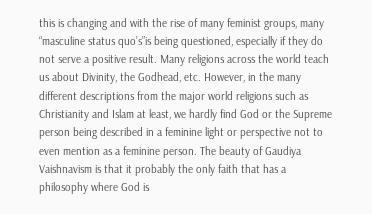this is changing and with the rise of many feminist groups, many “masculine status quo’s”is being questioned, especially if they do not serve a positive result. Many religions across the world teach us about Divinity, the Godhead, etc. However, in the many different descriptions from the major world religions such as Christianity and Islam at least, we hardly find God or the Supreme person being described in a feminine light or perspective not to even mention as a feminine person. The beauty of Gaudiya Vaishnavism is that it probably the only faith that has a philosophy where God is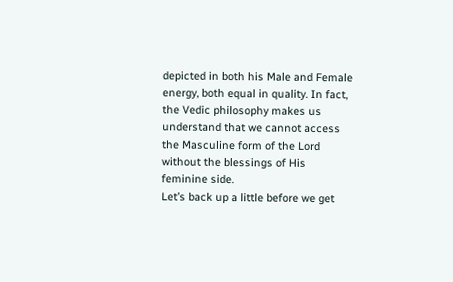depicted in both his Male and Female energy, both equal in quality. In fact, the Vedic philosophy makes us understand that we cannot access the Masculine form of the Lord without the blessings of His feminine side.
Let’s back up a little before we get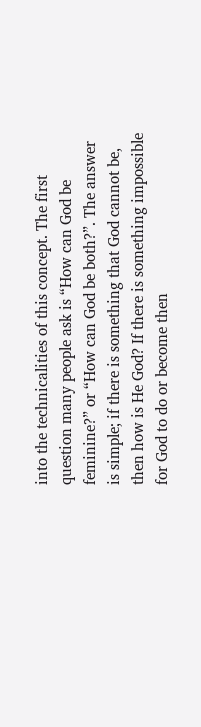into the technicalities of this concept. The first question many people ask is “How can God be feminine?” or “How can God be both?”. The answer is simple; if there is something that God cannot be, then how is He God? If there is something impossible for God to do or become then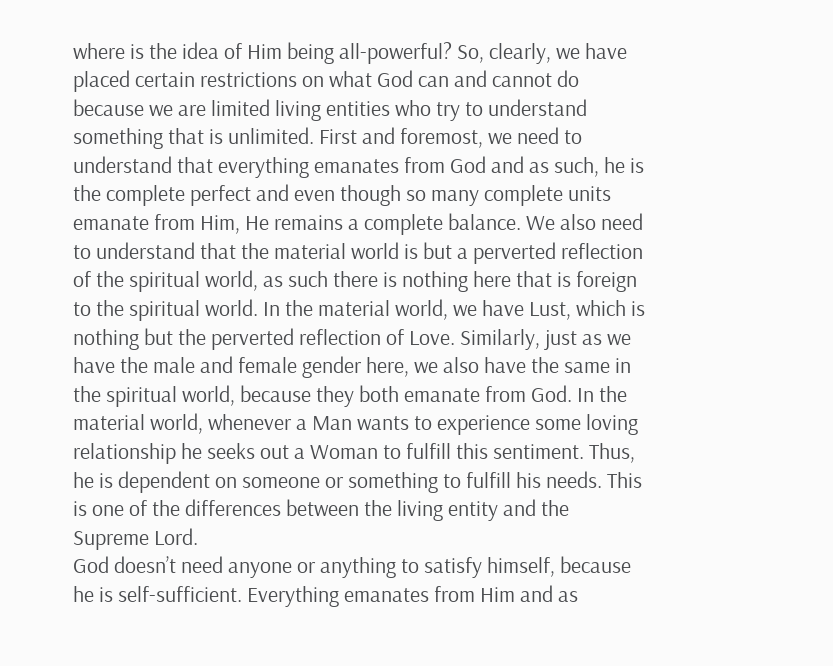where is the idea of Him being all-powerful? So, clearly, we have placed certain restrictions on what God can and cannot do because we are limited living entities who try to understand something that is unlimited. First and foremost, we need to understand that everything emanates from God and as such, he is the complete perfect and even though so many complete units emanate from Him, He remains a complete balance. We also need to understand that the material world is but a perverted reflection of the spiritual world, as such there is nothing here that is foreign to the spiritual world. In the material world, we have Lust, which is nothing but the perverted reflection of Love. Similarly, just as we have the male and female gender here, we also have the same in the spiritual world, because they both emanate from God. In the material world, whenever a Man wants to experience some loving relationship he seeks out a Woman to fulfill this sentiment. Thus, he is dependent on someone or something to fulfill his needs. This is one of the differences between the living entity and the Supreme Lord.
God doesn’t need anyone or anything to satisfy himself, because he is self-sufficient. Everything emanates from Him and as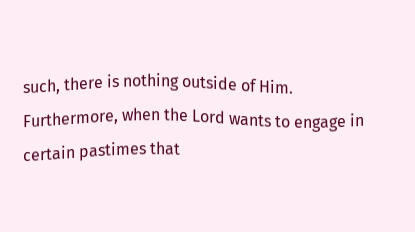such, there is nothing outside of Him. Furthermore, when the Lord wants to engage in certain pastimes that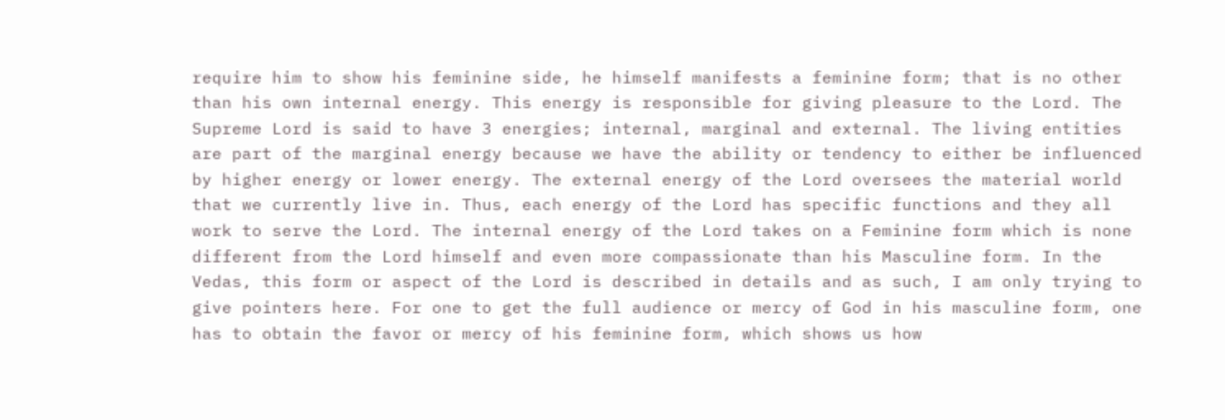require him to show his feminine side, he himself manifests a feminine form; that is no other than his own internal energy. This energy is responsible for giving pleasure to the Lord. The Supreme Lord is said to have 3 energies; internal, marginal and external. The living entities are part of the marginal energy because we have the ability or tendency to either be influenced by higher energy or lower energy. The external energy of the Lord oversees the material world that we currently live in. Thus, each energy of the Lord has specific functions and they all work to serve the Lord. The internal energy of the Lord takes on a Feminine form which is none different from the Lord himself and even more compassionate than his Masculine form. In the Vedas, this form or aspect of the Lord is described in details and as such, I am only trying to give pointers here. For one to get the full audience or mercy of God in his masculine form, one has to obtain the favor or mercy of his feminine form, which shows us how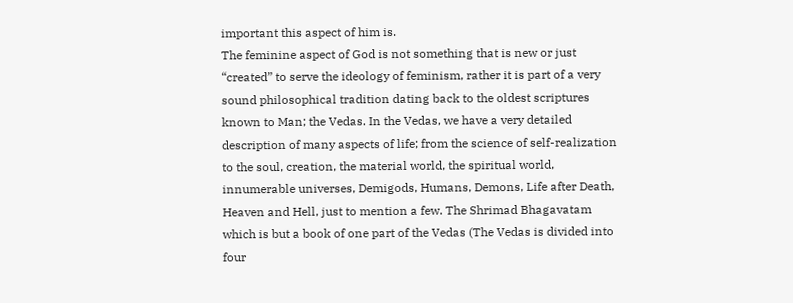important this aspect of him is.
The feminine aspect of God is not something that is new or just “created” to serve the ideology of feminism, rather it is part of a very sound philosophical tradition dating back to the oldest scriptures known to Man; the Vedas. In the Vedas, we have a very detailed description of many aspects of life; from the science of self-realization to the soul, creation, the material world, the spiritual world, innumerable universes, Demigods, Humans, Demons, Life after Death, Heaven and Hell, just to mention a few. The Shrimad Bhagavatam which is but a book of one part of the Vedas (The Vedas is divided into four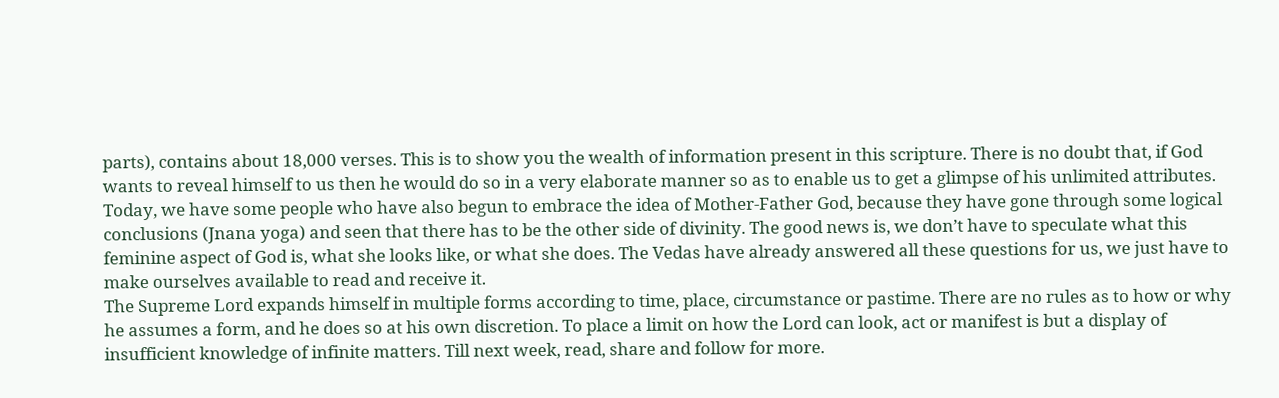parts), contains about 18,000 verses. This is to show you the wealth of information present in this scripture. There is no doubt that, if God wants to reveal himself to us then he would do so in a very elaborate manner so as to enable us to get a glimpse of his unlimited attributes. Today, we have some people who have also begun to embrace the idea of Mother-Father God, because they have gone through some logical conclusions (Jnana yoga) and seen that there has to be the other side of divinity. The good news is, we don’t have to speculate what this feminine aspect of God is, what she looks like, or what she does. The Vedas have already answered all these questions for us, we just have to make ourselves available to read and receive it.
The Supreme Lord expands himself in multiple forms according to time, place, circumstance or pastime. There are no rules as to how or why he assumes a form, and he does so at his own discretion. To place a limit on how the Lord can look, act or manifest is but a display of insufficient knowledge of infinite matters. Till next week, read, share and follow for more.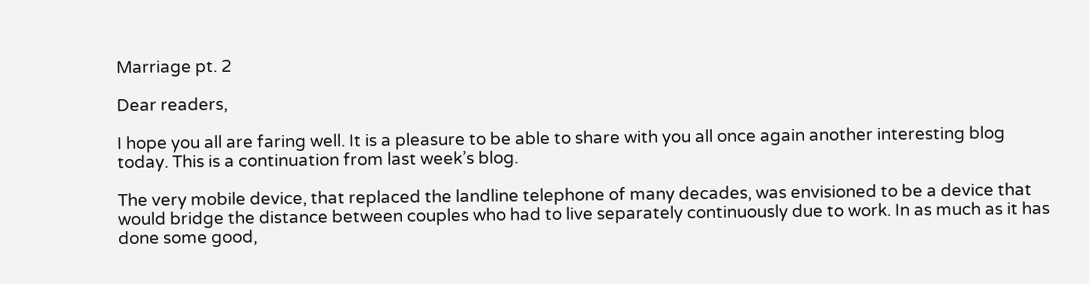Marriage pt. 2

Dear readers,

I hope you all are faring well. It is a pleasure to be able to share with you all once again another interesting blog today. This is a continuation from last week’s blog.

The very mobile device, that replaced the landline telephone of many decades, was envisioned to be a device that would bridge the distance between couples who had to live separately continuously due to work. In as much as it has done some good,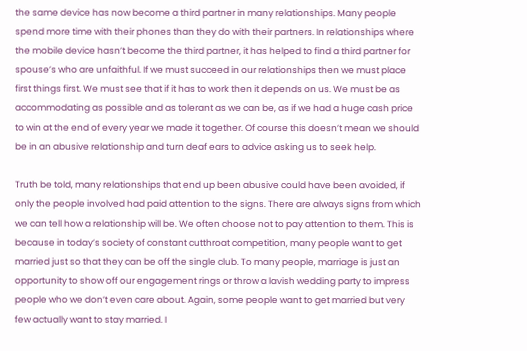the same device has now become a third partner in many relationships. Many people spend more time with their phones than they do with their partners. In relationships where the mobile device hasn’t become the third partner, it has helped to find a third partner for spouse’s who are unfaithful. If we must succeed in our relationships then we must place first things first. We must see that if it has to work then it depends on us. We must be as accommodating as possible and as tolerant as we can be, as if we had a huge cash price to win at the end of every year we made it together. Of course this doesn’t mean we should be in an abusive relationship and turn deaf ears to advice asking us to seek help.

Truth be told, many relationships that end up been abusive could have been avoided, if only the people involved had paid attention to the signs. There are always signs from which we can tell how a relationship will be. We often choose not to pay attention to them. This is because in today’s society of constant cutthroat competition, many people want to get married just so that they can be off the single club. To many people, marriage is just an opportunity to show off our engagement rings or throw a lavish wedding party to impress people who we don’t even care about. Again, some people want to get married but very few actually want to stay married. I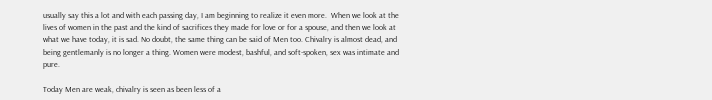usually say this a lot and with each passing day, I am beginning to realize it even more.  When we look at the lives of women in the past and the kind of sacrifices they made for love or for a spouse, and then we look at what we have today, it is sad. No doubt, the same thing can be said of Men too. Chivalry is almost dead, and being gentlemanly is no longer a thing. Women were modest, bashful, and soft-spoken, sex was intimate and pure.

Today Men are weak, chivalry is seen as been less of a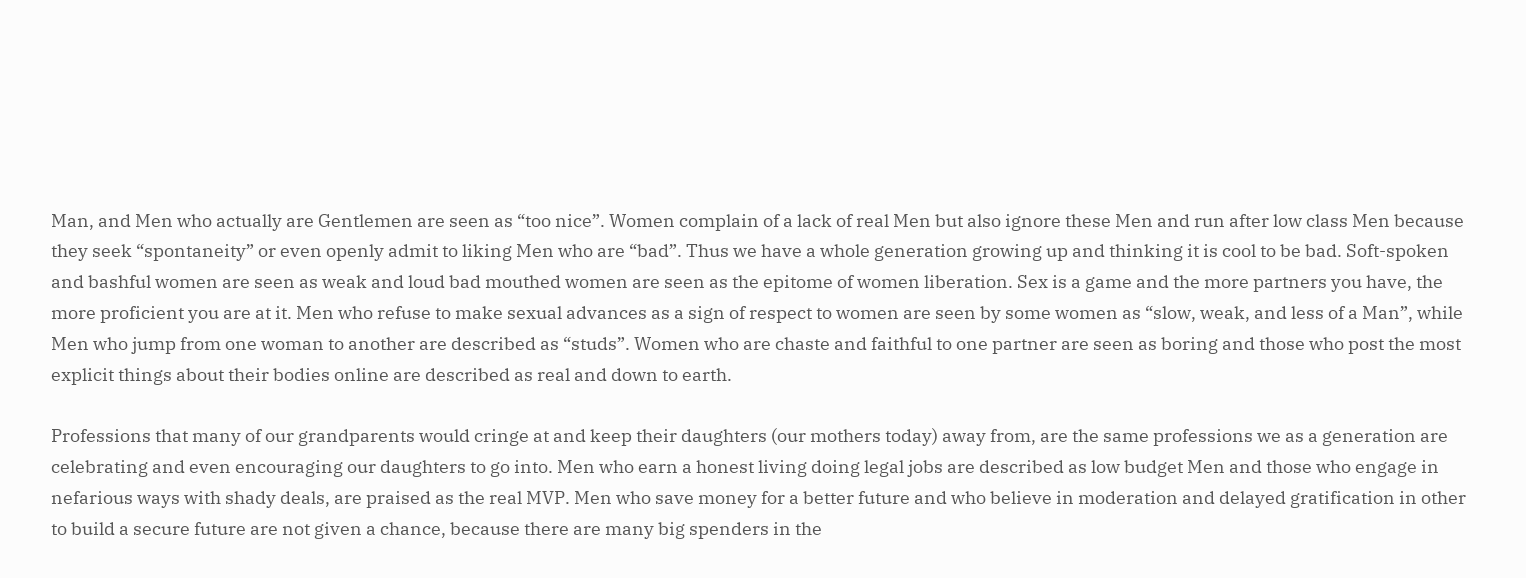Man, and Men who actually are Gentlemen are seen as “too nice”. Women complain of a lack of real Men but also ignore these Men and run after low class Men because they seek “spontaneity” or even openly admit to liking Men who are “bad”. Thus we have a whole generation growing up and thinking it is cool to be bad. Soft-spoken and bashful women are seen as weak and loud bad mouthed women are seen as the epitome of women liberation. Sex is a game and the more partners you have, the more proficient you are at it. Men who refuse to make sexual advances as a sign of respect to women are seen by some women as “slow, weak, and less of a Man”, while Men who jump from one woman to another are described as “studs”. Women who are chaste and faithful to one partner are seen as boring and those who post the most explicit things about their bodies online are described as real and down to earth.

Professions that many of our grandparents would cringe at and keep their daughters (our mothers today) away from, are the same professions we as a generation are celebrating and even encouraging our daughters to go into. Men who earn a honest living doing legal jobs are described as low budget Men and those who engage in nefarious ways with shady deals, are praised as the real MVP. Men who save money for a better future and who believe in moderation and delayed gratification in other to build a secure future are not given a chance, because there are many big spenders in the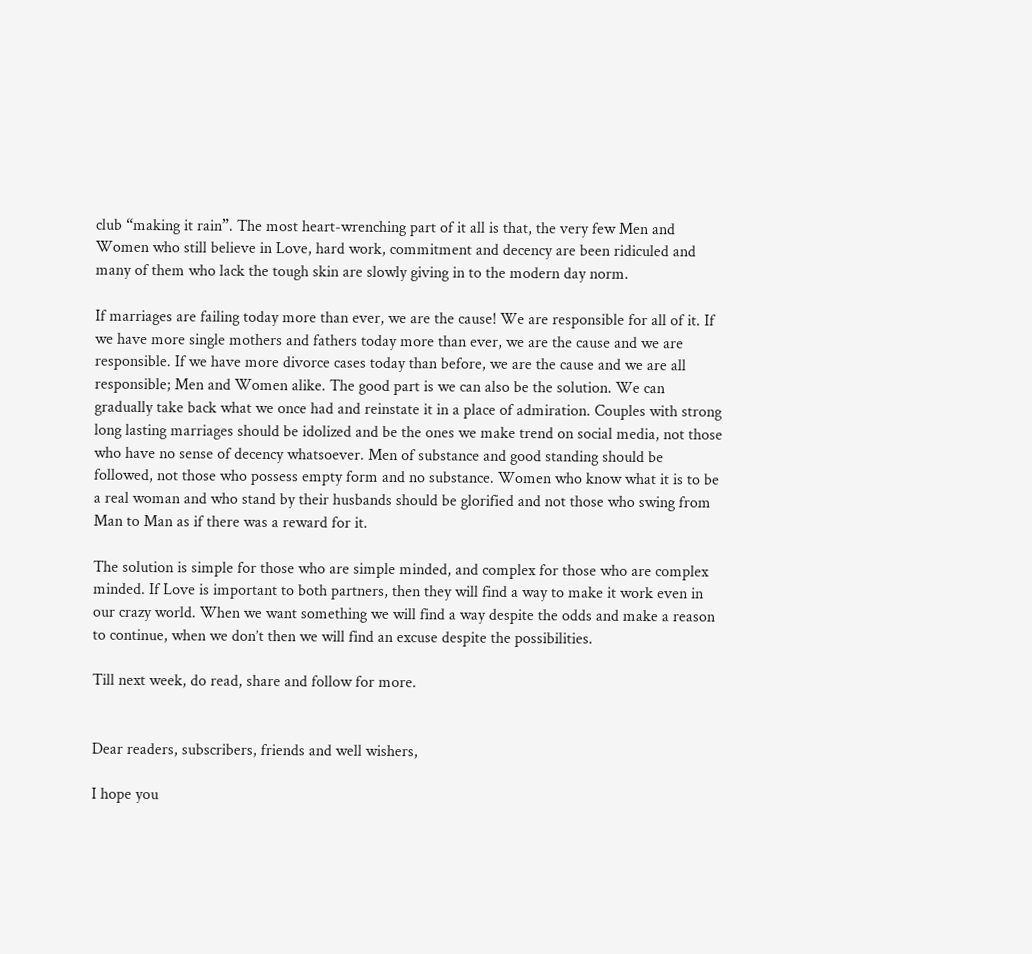club “making it rain”. The most heart-wrenching part of it all is that, the very few Men and Women who still believe in Love, hard work, commitment and decency are been ridiculed and many of them who lack the tough skin are slowly giving in to the modern day norm.

If marriages are failing today more than ever, we are the cause! We are responsible for all of it. If we have more single mothers and fathers today more than ever, we are the cause and we are responsible. If we have more divorce cases today than before, we are the cause and we are all responsible; Men and Women alike. The good part is we can also be the solution. We can gradually take back what we once had and reinstate it in a place of admiration. Couples with strong long lasting marriages should be idolized and be the ones we make trend on social media, not those who have no sense of decency whatsoever. Men of substance and good standing should be followed, not those who possess empty form and no substance. Women who know what it is to be a real woman and who stand by their husbands should be glorified and not those who swing from Man to Man as if there was a reward for it.

The solution is simple for those who are simple minded, and complex for those who are complex minded. If Love is important to both partners, then they will find a way to make it work even in our crazy world. When we want something we will find a way despite the odds and make a reason to continue, when we don’t then we will find an excuse despite the possibilities.

Till next week, do read, share and follow for more.


Dear readers, subscribers, friends and well wishers,

I hope you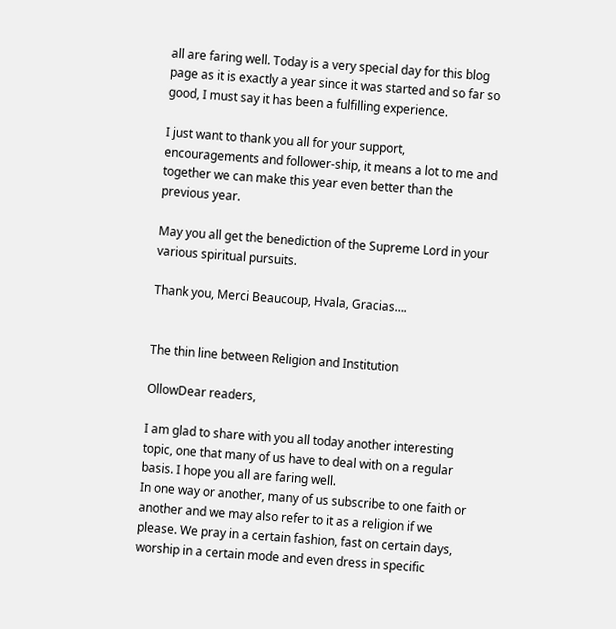all are faring well. Today is a very special day for this blog page as it is exactly a year since it was started and so far so good, I must say it has been a fulfilling experience.

I just want to thank you all for your support, encouragements and follower-ship, it means a lot to me and together we can make this year even better than the previous year.

May you all get the benediction of the Supreme Lord in your various spiritual pursuits.

Thank you, Merci Beaucoup, Hvala, Gracias….


The thin line between Religion and Institution

OllowDear readers,

I am glad to share with you all today another interesting topic, one that many of us have to deal with on a regular basis. I hope you all are faring well.
In one way or another, many of us subscribe to one faith or another and we may also refer to it as a religion if we please. We pray in a certain fashion, fast on certain days, worship in a certain mode and even dress in specific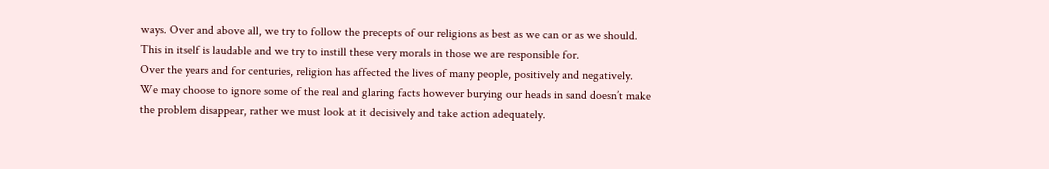ways. Over and above all, we try to follow the precepts of our religions as best as we can or as we should. This in itself is laudable and we try to instill these very morals in those we are responsible for.
Over the years and for centuries, religion has affected the lives of many people, positively and negatively. We may choose to ignore some of the real and glaring facts however burying our heads in sand doesn’t make the problem disappear, rather we must look at it decisively and take action adequately.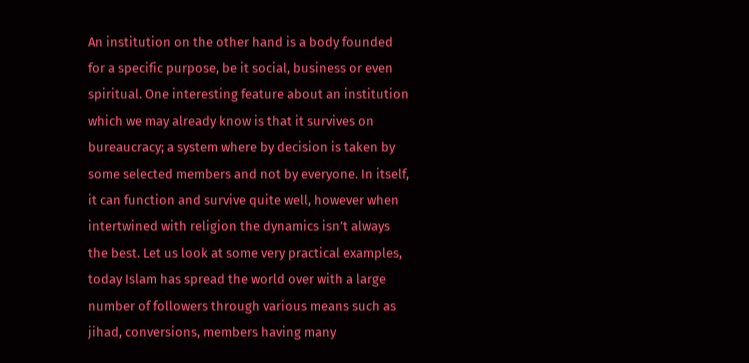An institution on the other hand is a body founded for a specific purpose, be it social, business or even spiritual. One interesting feature about an institution which we may already know is that it survives on bureaucracy; a system where by decision is taken by some selected members and not by everyone. In itself, it can function and survive quite well, however when intertwined with religion the dynamics isn’t always the best. Let us look at some very practical examples, today Islam has spread the world over with a large number of followers through various means such as jihad, conversions, members having many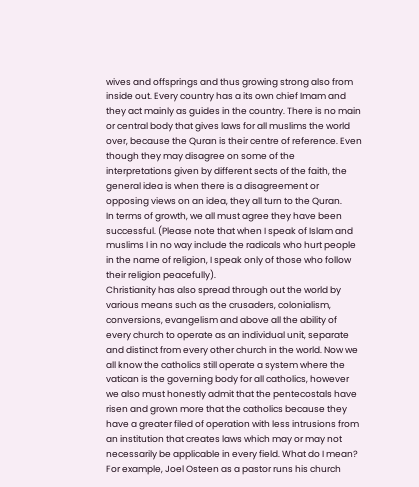wives and offsprings and thus growing strong also from inside out. Every country has a its own chief Imam and they act mainly as guides in the country. There is no main or central body that gives laws for all muslims the world over, because the Quran is their centre of reference. Even though they may disagree on some of the interpretations given by different sects of the faith, the general idea is when there is a disagreement or opposing views on an idea, they all turn to the Quran.
In terms of growth, we all must agree they have been successful. (Please note that when I speak of Islam and muslims I in no way include the radicals who hurt people in the name of religion, I speak only of those who follow their religion peacefully).
Christianity has also spread through out the world by various means such as the crusaders, colonialism, conversions, evangelism and above all the ability of every church to operate as an individual unit, separate and distinct from every other church in the world. Now we all know the catholics still operate a system where the vatican is the governing body for all catholics, however we also must honestly admit that the pentecostals have risen and grown more that the catholics because they have a greater filed of operation with less intrusions from an institution that creates laws which may or may not necessarily be applicable in every field. What do I mean? For example, Joel Osteen as a pastor runs his church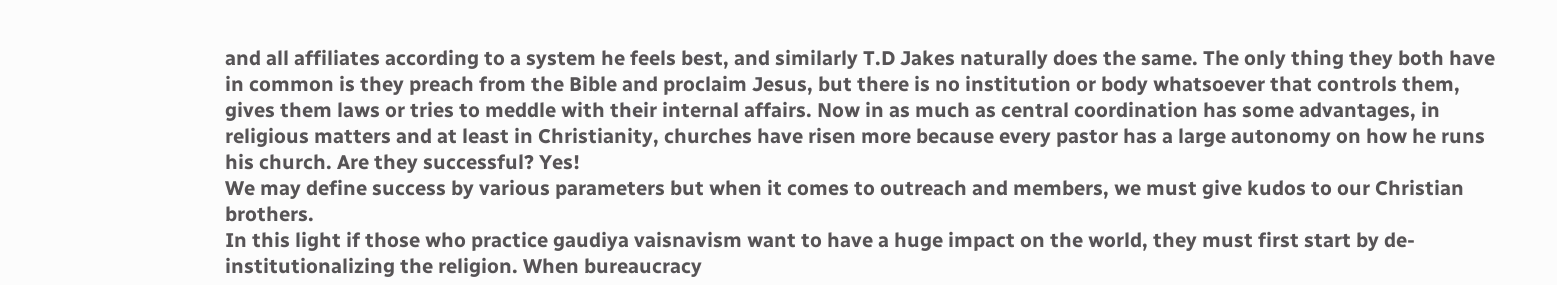and all affiliates according to a system he feels best, and similarly T.D Jakes naturally does the same. The only thing they both have in common is they preach from the Bible and proclaim Jesus, but there is no institution or body whatsoever that controls them, gives them laws or tries to meddle with their internal affairs. Now in as much as central coordination has some advantages, in religious matters and at least in Christianity, churches have risen more because every pastor has a large autonomy on how he runs his church. Are they successful? Yes!
We may define success by various parameters but when it comes to outreach and members, we must give kudos to our Christian brothers.
In this light if those who practice gaudiya vaisnavism want to have a huge impact on the world, they must first start by de-institutionalizing the religion. When bureaucracy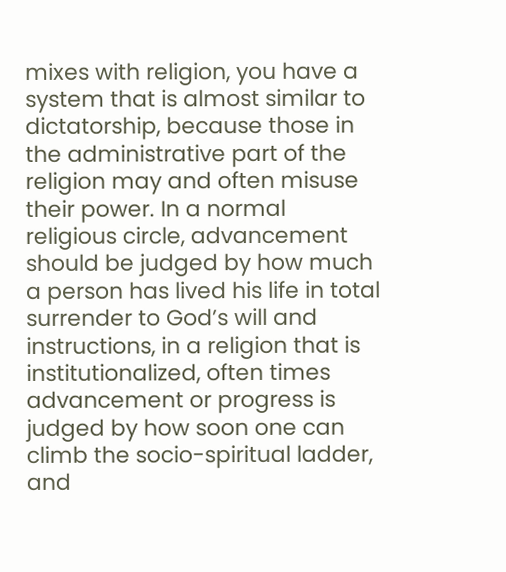mixes with religion, you have a system that is almost similar to dictatorship, because those in the administrative part of the religion may and often misuse their power. In a normal religious circle, advancement should be judged by how much a person has lived his life in total surrender to God’s will and instructions, in a religion that is institutionalized, often times advancement or progress is judged by how soon one can climb the socio-spiritual ladder, and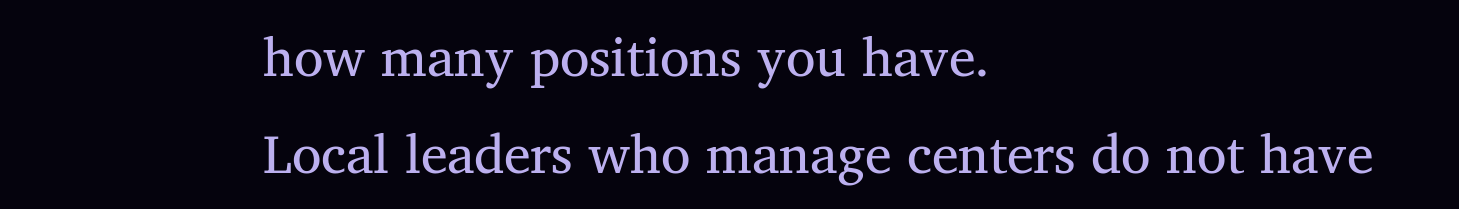how many positions you have.
Local leaders who manage centers do not have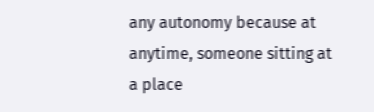any autonomy because at anytime, someone sitting at a place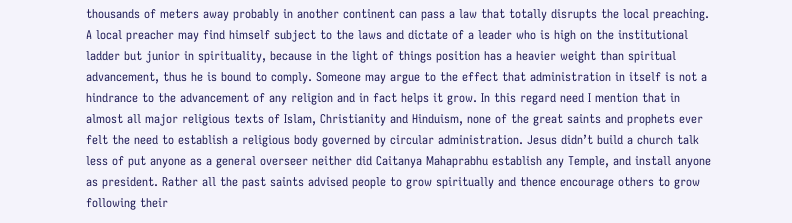thousands of meters away probably in another continent can pass a law that totally disrupts the local preaching. A local preacher may find himself subject to the laws and dictate of a leader who is high on the institutional ladder but junior in spirituality, because in the light of things position has a heavier weight than spiritual advancement, thus he is bound to comply. Someone may argue to the effect that administration in itself is not a hindrance to the advancement of any religion and in fact helps it grow. In this regard need I mention that in almost all major religious texts of Islam, Christianity and Hinduism, none of the great saints and prophets ever felt the need to establish a religious body governed by circular administration. Jesus didn’t build a church talk less of put anyone as a general overseer neither did Caitanya Mahaprabhu establish any Temple, and install anyone as president. Rather all the past saints advised people to grow spiritually and thence encourage others to grow following their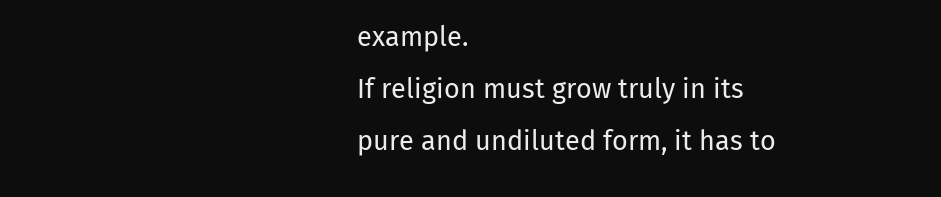example.
If religion must grow truly in its pure and undiluted form, it has to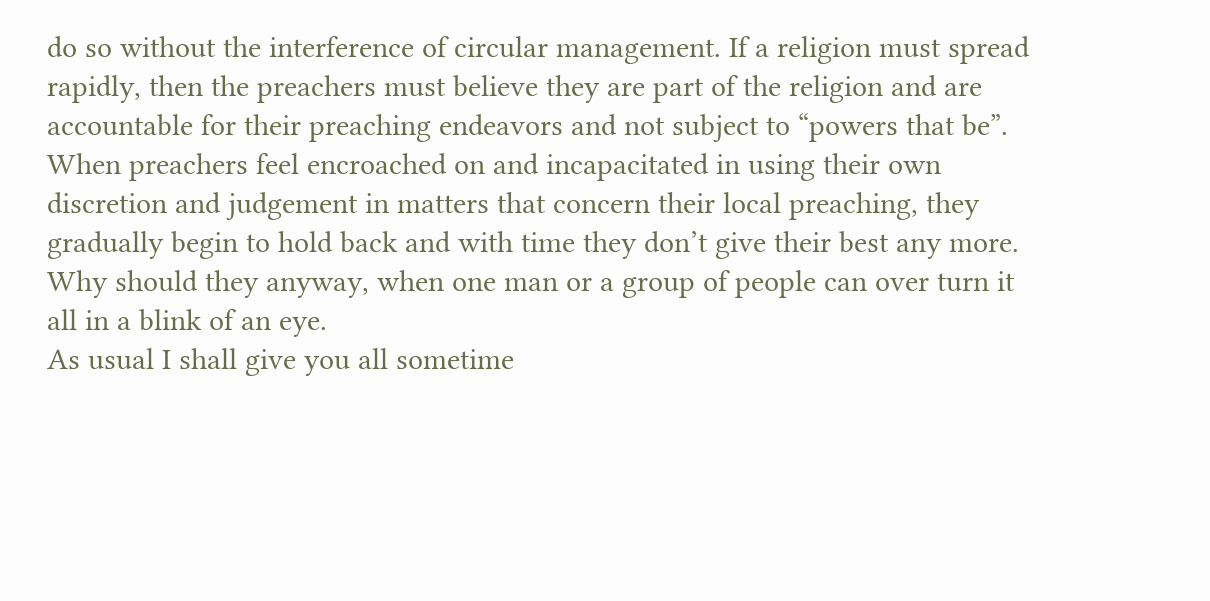do so without the interference of circular management. If a religion must spread rapidly, then the preachers must believe they are part of the religion and are accountable for their preaching endeavors and not subject to “powers that be”. When preachers feel encroached on and incapacitated in using their own discretion and judgement in matters that concern their local preaching, they gradually begin to hold back and with time they don’t give their best any more. Why should they anyway, when one man or a group of people can over turn it all in a blink of an eye.
As usual I shall give you all sometime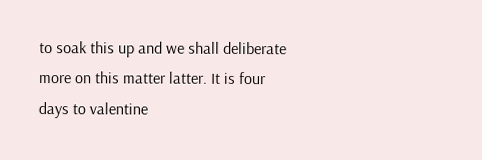to soak this up and we shall deliberate more on this matter latter. It is four days to valentine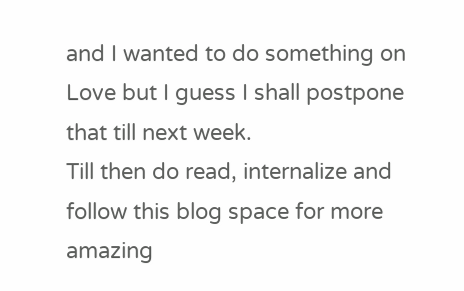and I wanted to do something on Love but I guess I shall postpone that till next week.
Till then do read, internalize and follow this blog space for more amazing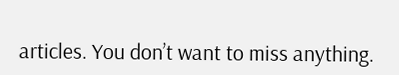articles. You don’t want to miss anything.